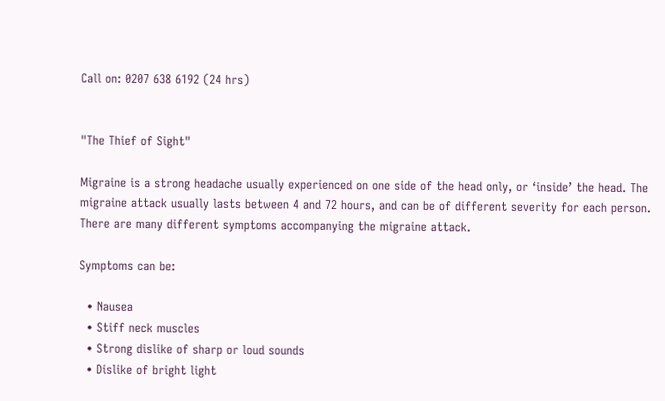Call on: 0207 638 6192 (24 hrs)


"The Thief of Sight"

Migraine is a strong headache usually experienced on one side of the head only, or ‘inside’ the head. The migraine attack usually lasts between 4 and 72 hours, and can be of different severity for each person. There are many different symptoms accompanying the migraine attack.

Symptoms can be:

  • Nausea
  • Stiff neck muscles
  • Strong dislike of sharp or loud sounds
  • Dislike of bright light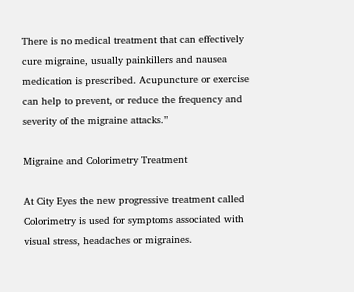There is no medical treatment that can effectively cure migraine, usually painkillers and nausea medication is prescribed. Acupuncture or exercise can help to prevent, or reduce the frequency and severity of the migraine attacks.”

Migraine and Colorimetry Treatment

At City Eyes the new progressive treatment called Colorimetry is used for symptoms associated with visual stress, headaches or migraines.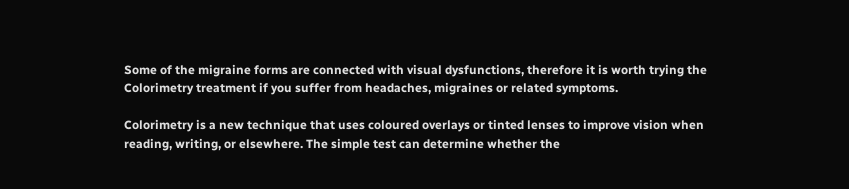Some of the migraine forms are connected with visual dysfunctions, therefore it is worth trying the Colorimetry treatment if you suffer from headaches, migraines or related symptoms.

Colorimetry is a new technique that uses coloured overlays or tinted lenses to improve vision when reading, writing, or elsewhere. The simple test can determine whether the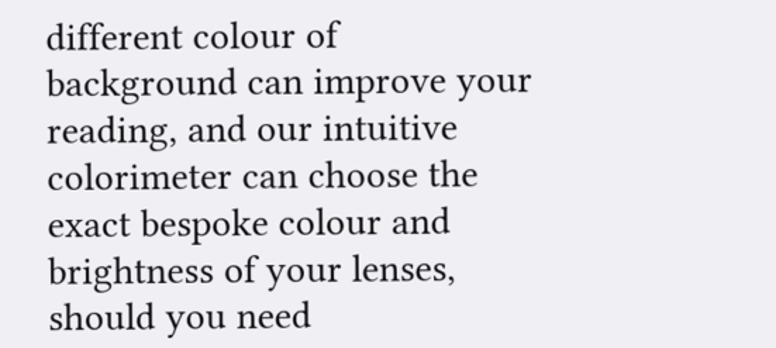different colour of background can improve your reading, and our intuitive colorimeter can choose the exact bespoke colour and brightness of your lenses, should you need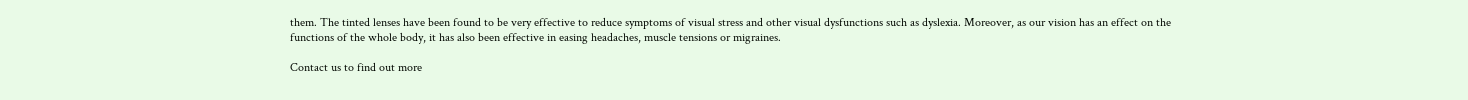them. The tinted lenses have been found to be very effective to reduce symptoms of visual stress and other visual dysfunctions such as dyslexia. Moreover, as our vision has an effect on the functions of the whole body, it has also been effective in easing headaches, muscle tensions or migraines.

Contact us to find out more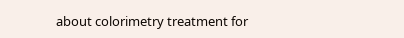about colorimetry treatment for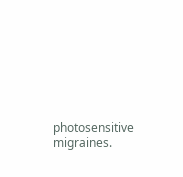photosensitive migraines.